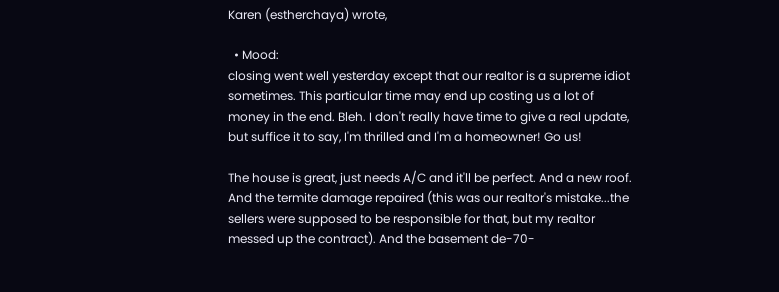Karen (estherchaya) wrote,

  • Mood:
closing went well yesterday except that our realtor is a supreme idiot sometimes. This particular time may end up costing us a lot of money in the end. Bleh. I don't really have time to give a real update, but suffice it to say, I'm thrilled and I'm a homeowner! Go us!

The house is great, just needs A/C and it'll be perfect. And a new roof. And the termite damage repaired (this was our realtor's mistake...the sellers were supposed to be responsible for that, but my realtor messed up the contract). And the basement de-70-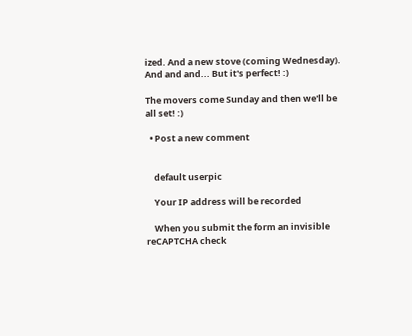ized. And a new stove (coming Wednesday). And and and... But it's perfect! :)

The movers come Sunday and then we'll be all set! :)

  • Post a new comment


    default userpic

    Your IP address will be recorded

    When you submit the form an invisible reCAPTCHA check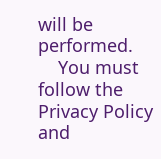will be performed.
    You must follow the Privacy Policy and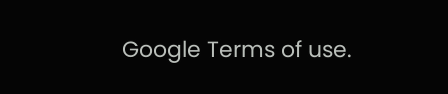Google Terms of use.